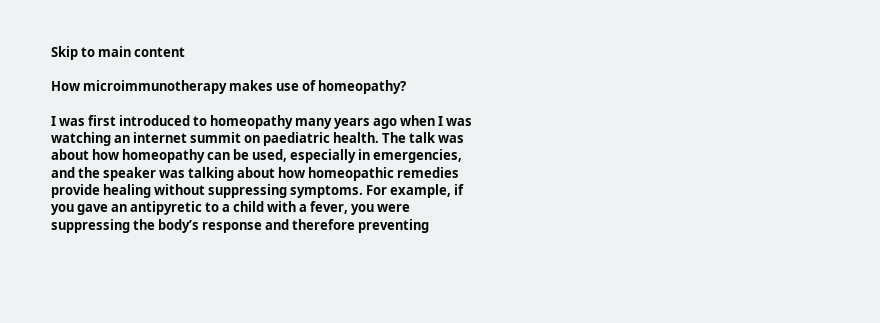Skip to main content

How microimmunotherapy makes use of homeopathy?

I was first introduced to homeopathy many years ago when I was watching an internet summit on paediatric health. The talk was about how homeopathy can be used, especially in emergencies, and the speaker was talking about how homeopathic remedies provide healing without suppressing symptoms. For example, if you gave an antipyretic to a child with a fever, you were suppressing the body’s response and therefore preventing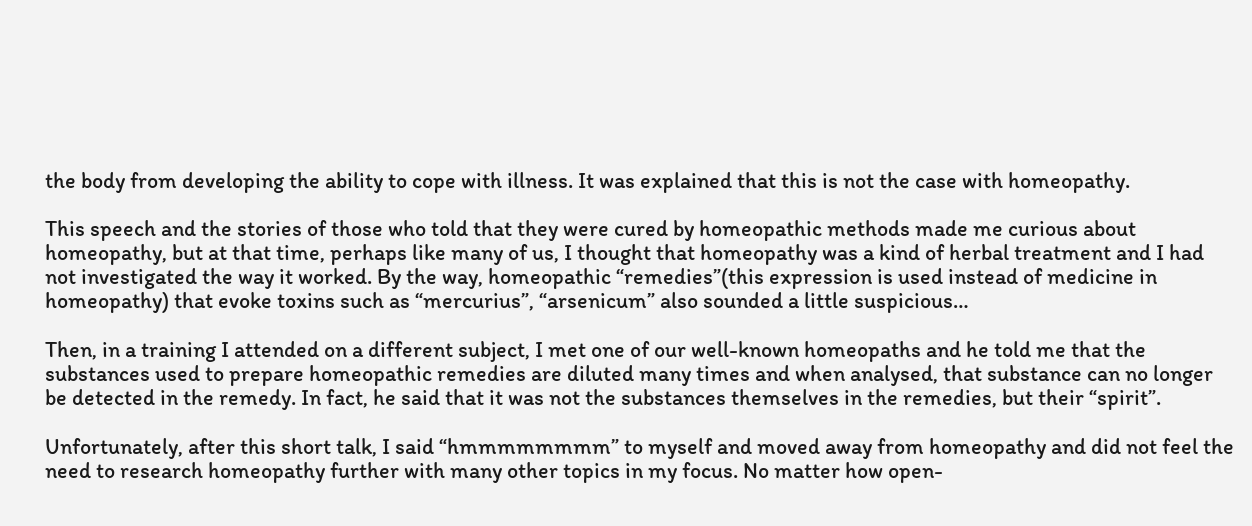the body from developing the ability to cope with illness. It was explained that this is not the case with homeopathy.

This speech and the stories of those who told that they were cured by homeopathic methods made me curious about homeopathy, but at that time, perhaps like many of us, I thought that homeopathy was a kind of herbal treatment and I had not investigated the way it worked. By the way, homeopathic “remedies”(this expression is used instead of medicine in homeopathy) that evoke toxins such as “mercurius”, “arsenicum” also sounded a little suspicious…

Then, in a training I attended on a different subject, I met one of our well-known homeopaths and he told me that the substances used to prepare homeopathic remedies are diluted many times and when analysed, that substance can no longer be detected in the remedy. In fact, he said that it was not the substances themselves in the remedies, but their “spirit”.

Unfortunately, after this short talk, I said “hmmmmmmmm” to myself and moved away from homeopathy and did not feel the need to research homeopathy further with many other topics in my focus. No matter how open-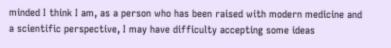minded I think I am, as a person who has been raised with modern medicine and a scientific perspective, I may have difficulty accepting some ideas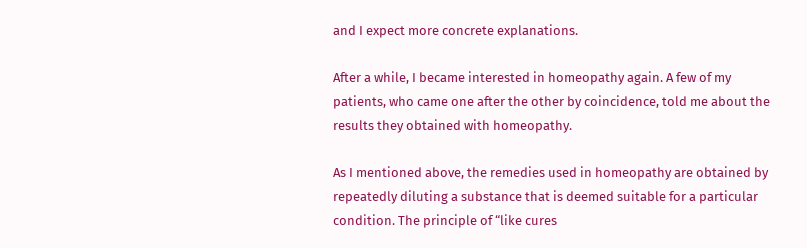and I expect more concrete explanations.

After a while, I became interested in homeopathy again. A few of my patients, who came one after the other by coincidence, told me about the results they obtained with homeopathy.

As I mentioned above, the remedies used in homeopathy are obtained by repeatedly diluting a substance that is deemed suitable for a particular condition. The principle of “like cures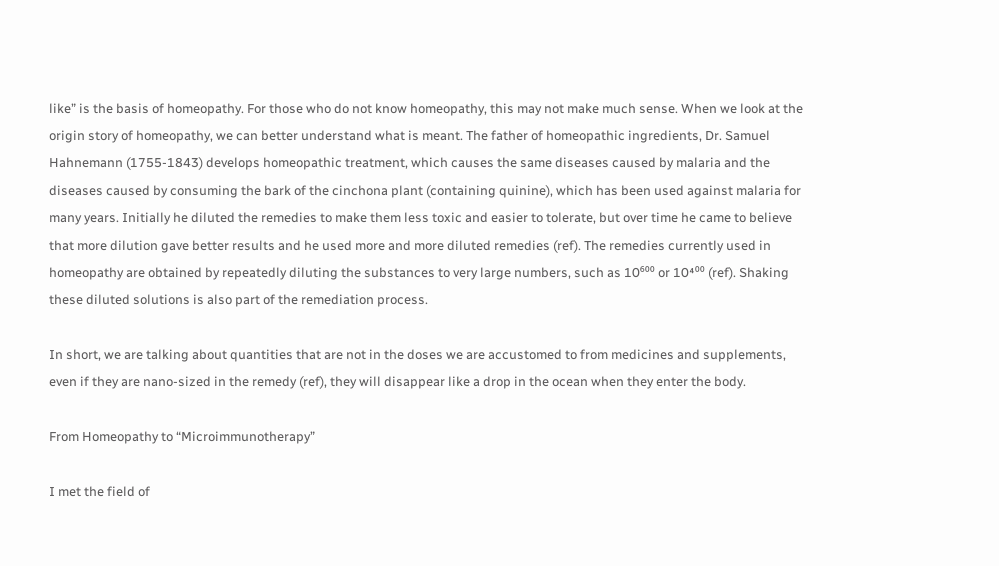like” is the basis of homeopathy. For those who do not know homeopathy, this may not make much sense. When we look at the origin story of homeopathy, we can better understand what is meant. The father of homeopathic ingredients, Dr. Samuel Hahnemann (1755-1843) develops homeopathic treatment, which causes the same diseases caused by malaria and the diseases caused by consuming the bark of the cinchona plant (containing quinine), which has been used against malaria for many years. Initially he diluted the remedies to make them less toxic and easier to tolerate, but over time he came to believe that more dilution gave better results and he used more and more diluted remedies (ref). The remedies currently used in homeopathy are obtained by repeatedly diluting the substances to very large numbers, such as 10⁶⁰⁰ or 10⁴⁰⁰ (ref). Shaking these diluted solutions is also part of the remediation process.

In short, we are talking about quantities that are not in the doses we are accustomed to from medicines and supplements, even if they are nano-sized in the remedy (ref), they will disappear like a drop in the ocean when they enter the body.

From Homeopathy to “Microimmunotherapy”

I met the field of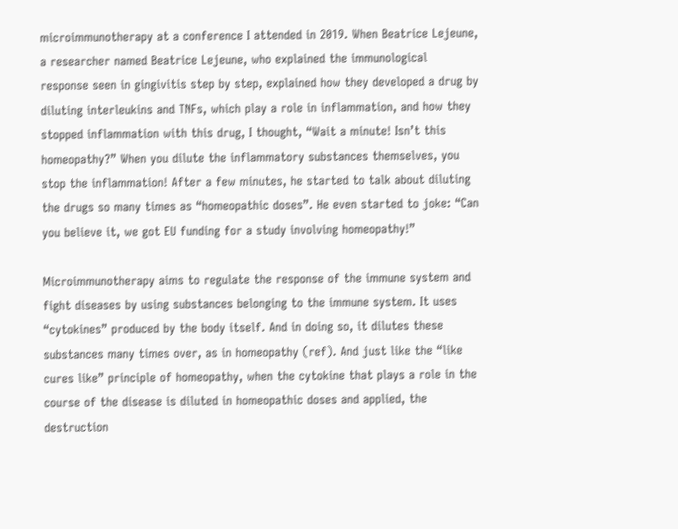microimmunotherapy at a conference I attended in 2019. When Beatrice Lejeune, a researcher named Beatrice Lejeune, who explained the immunological response seen in gingivitis step by step, explained how they developed a drug by diluting interleukins and TNFs, which play a role in inflammation, and how they stopped inflammation with this drug, I thought, “Wait a minute! Isn’t this homeopathy?” When you dilute the inflammatory substances themselves, you stop the inflammation! After a few minutes, he started to talk about diluting the drugs so many times as “homeopathic doses”. He even started to joke: “Can you believe it, we got EU funding for a study involving homeopathy!”

Microimmunotherapy aims to regulate the response of the immune system and fight diseases by using substances belonging to the immune system. It uses “cytokines” produced by the body itself. And in doing so, it dilutes these substances many times over, as in homeopathy (ref). And just like the “like cures like” principle of homeopathy, when the cytokine that plays a role in the course of the disease is diluted in homeopathic doses and applied, the destruction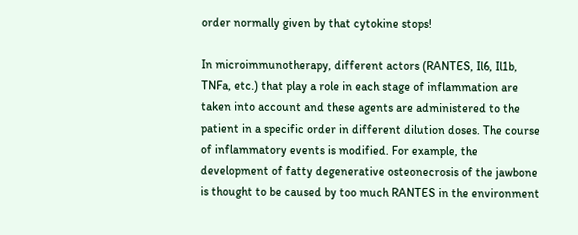order normally given by that cytokine stops!

In microimmunotherapy, different actors (RANTES, Il6, Il1b, TNFa, etc.) that play a role in each stage of inflammation are taken into account and these agents are administered to the patient in a specific order in different dilution doses. The course of inflammatory events is modified. For example, the development of fatty degenerative osteonecrosis of the jawbone is thought to be caused by too much RANTES in the environment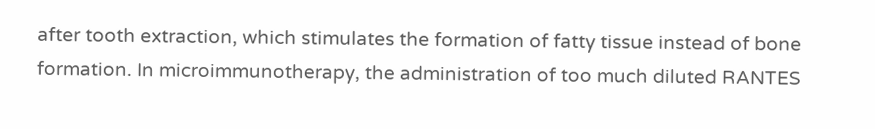after tooth extraction, which stimulates the formation of fatty tissue instead of bone formation. In microimmunotherapy, the administration of too much diluted RANTES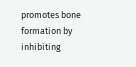promotes bone formation by inhibiting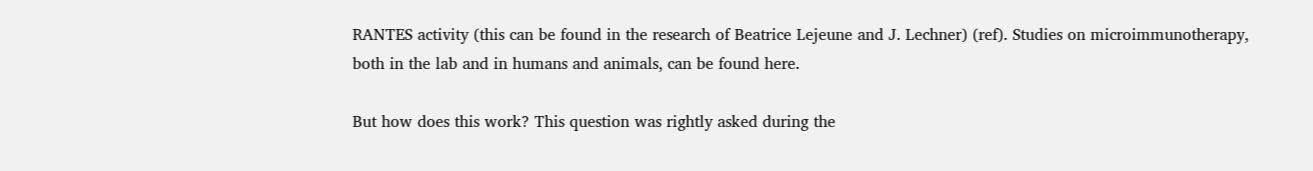RANTES activity (this can be found in the research of Beatrice Lejeune and J. Lechner) (ref). Studies on microimmunotherapy, both in the lab and in humans and animals, can be found here.

But how does this work? This question was rightly asked during the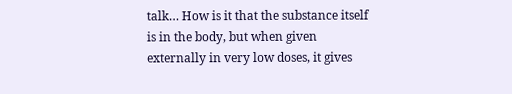talk… How is it that the substance itself is in the body, but when given externally in very low doses, it gives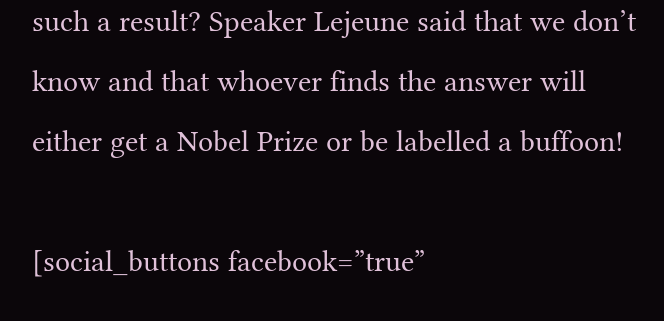such a result? Speaker Lejeune said that we don’t know and that whoever finds the answer will either get a Nobel Prize or be labelled a buffoon!

[social_buttons facebook=”true”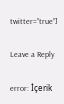twitter=”true”]

Leave a Reply

error: İçerik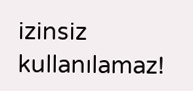izinsiz kullanılamaz!